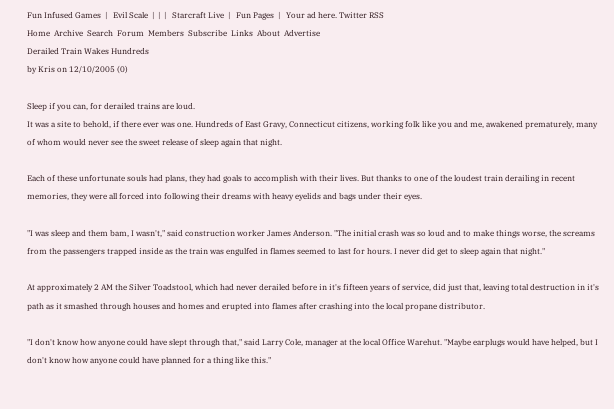Fun Infused Games  |   Evil Scale  |  |  |   Starcraft Live  |   Fun Pages  |   Your ad here. Twitter RSS
Home  Archive  Search  Forum  Members  Subscribe  Links  About  Advertise
Derailed Train Wakes Hundreds
by Kris on 12/10/2005 (0)

Sleep if you can, for derailed trains are loud.
It was a site to behold, if there ever was one. Hundreds of East Gravy, Connecticut citizens, working folk like you and me, awakened prematurely, many of whom would never see the sweet release of sleep again that night.

Each of these unfortunate souls had plans, they had goals to accomplish with their lives. But thanks to one of the loudest train derailing in recent memories, they were all forced into following their dreams with heavy eyelids and bags under their eyes.

"I was sleep and them bam, I wasn't," said construction worker James Anderson. "The initial crash was so loud and to make things worse, the screams from the passengers trapped inside as the train was engulfed in flames seemed to last for hours. I never did get to sleep again that night."

At approximately 2 AM the Silver Toadstool, which had never derailed before in it's fifteen years of service, did just that, leaving total destruction in it's path as it smashed through houses and homes and erupted into flames after crashing into the local propane distributor.

"I don't know how anyone could have slept through that," said Larry Cole, manager at the local Office Warehut. "Maybe earplugs would have helped, but I don't know how anyone could have planned for a thing like this."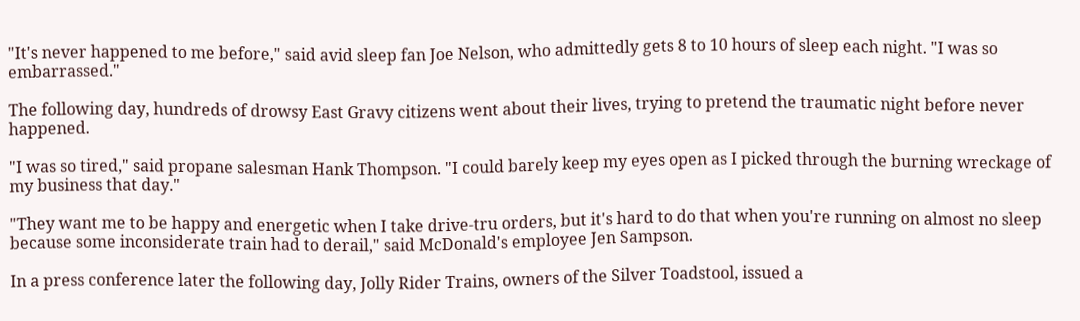"It's never happened to me before," said avid sleep fan Joe Nelson, who admittedly gets 8 to 10 hours of sleep each night. "I was so embarrassed."

The following day, hundreds of drowsy East Gravy citizens went about their lives, trying to pretend the traumatic night before never happened.

"I was so tired," said propane salesman Hank Thompson. "I could barely keep my eyes open as I picked through the burning wreckage of my business that day."

"They want me to be happy and energetic when I take drive-tru orders, but it's hard to do that when you're running on almost no sleep because some inconsiderate train had to derail," said McDonald's employee Jen Sampson.

In a press conference later the following day, Jolly Rider Trains, owners of the Silver Toadstool, issued a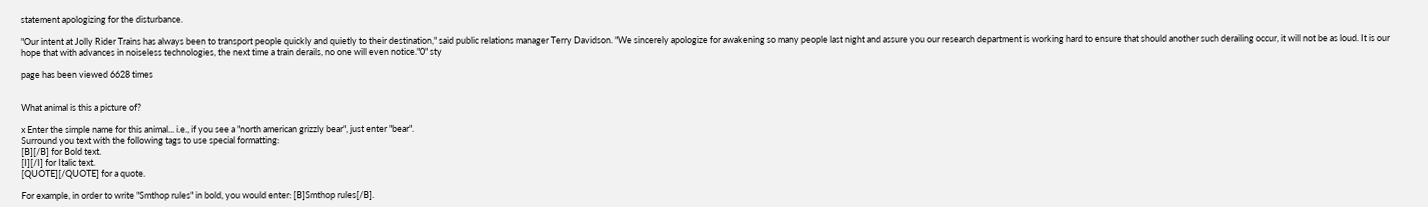statement apologizing for the disturbance.

"Our intent at Jolly Rider Trains has always been to transport people quickly and quietly to their destination," said public relations manager Terry Davidson. "We sincerely apologize for awakening so many people last night and assure you our research department is working hard to ensure that should another such derailing occur, it will not be as loud. It is our hope that with advances in noiseless technologies, the next time a train derails, no one will even notice."0" sty

page has been viewed 6628 times


What animal is this a picture of?

x Enter the simple name for this animal... i.e., if you see a "north american grizzly bear", just enter "bear".
Surround you text with the following tags to use special formatting:
[B][/B] for Bold text.
[I][/I] for Italic text.
[QUOTE][/QUOTE] for a quote.

For example, in order to write "Smthop rules" in bold, you would enter: [B]Smthop rules[/B].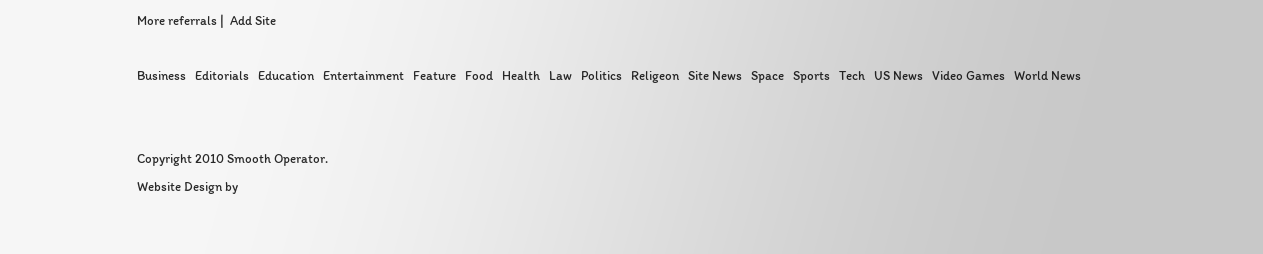More referrals |  Add Site

Business   Editorials   Education   Entertainment   Feature   Food   Health   Law   Politics   Religeon   Site News   Space   Sports   Tech   US News   Video Games   World News


Copyright 2010 Smooth Operator.
Website Design by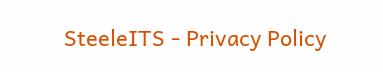SteeleITS - Privacy Policy